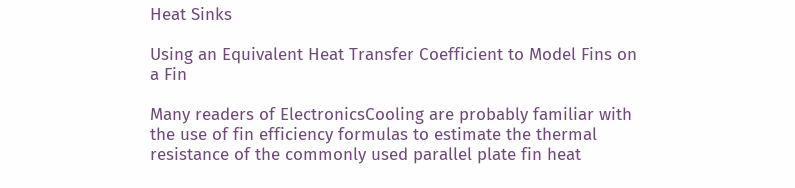Heat Sinks

Using an Equivalent Heat Transfer Coefficient to Model Fins on a Fin

Many readers of ElectronicsCooling are probably familiar with the use of fin efficiency formulas to estimate the thermal resistance of the commonly used parallel plate fin heat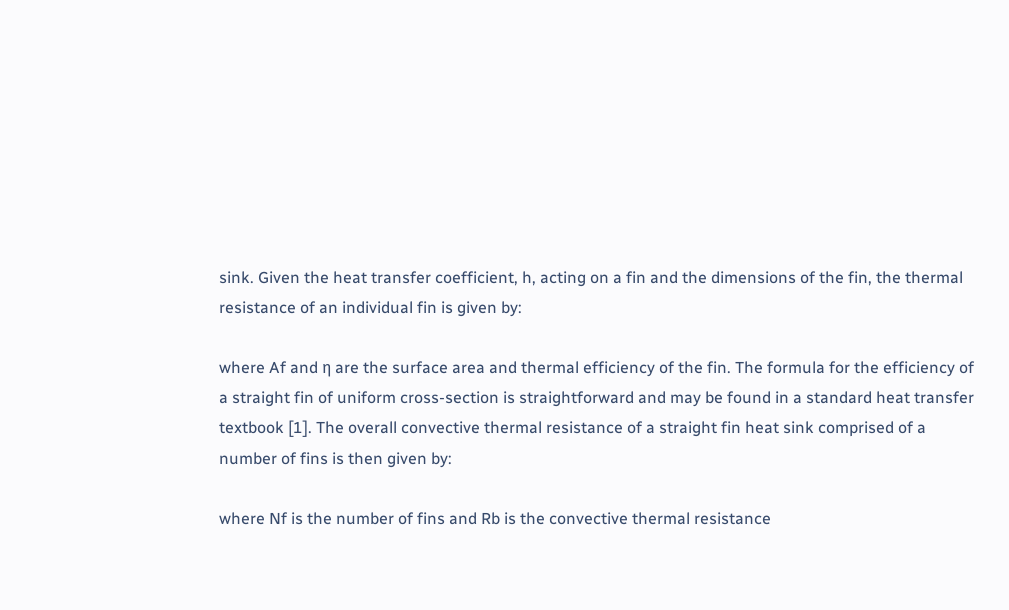sink. Given the heat transfer coefficient, h, acting on a fin and the dimensions of the fin, the thermal resistance of an individual fin is given by:

where Af and η are the surface area and thermal efficiency of the fin. The formula for the efficiency of a straight fin of uniform cross-section is straightforward and may be found in a standard heat transfer textbook [1]. The overall convective thermal resistance of a straight fin heat sink comprised of a number of fins is then given by:

where Nf is the number of fins and Rb is the convective thermal resistance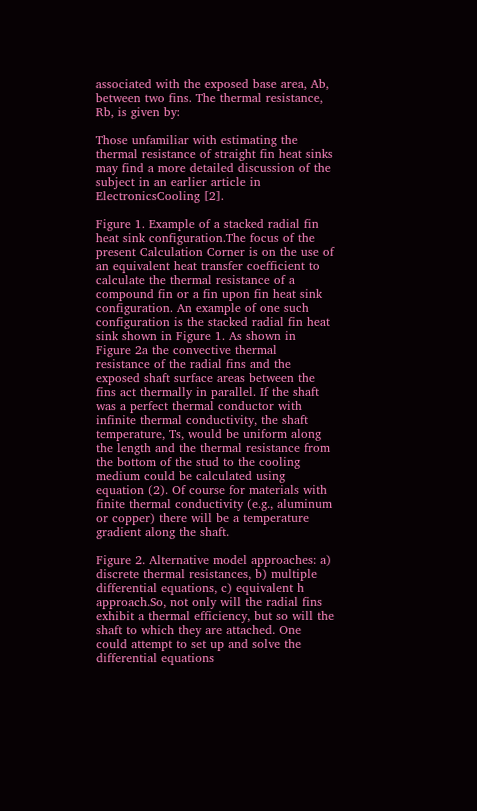associated with the exposed base area, Ab, between two fins. The thermal resistance, Rb, is given by:

Those unfamiliar with estimating the thermal resistance of straight fin heat sinks may find a more detailed discussion of the subject in an earlier article in ElectronicsCooling [2].

Figure 1. Example of a stacked radial fin heat sink configuration.The focus of the present Calculation Corner is on the use of an equivalent heat transfer coefficient to calculate the thermal resistance of a compound fin or a fin upon fin heat sink configuration. An example of one such configuration is the stacked radial fin heat sink shown in Figure 1. As shown in Figure 2a the convective thermal resistance of the radial fins and the exposed shaft surface areas between the fins act thermally in parallel. If the shaft was a perfect thermal conductor with infinite thermal conductivity, the shaft temperature, Ts, would be uniform along the length and the thermal resistance from the bottom of the stud to the cooling medium could be calculated using equation (2). Of course for materials with finite thermal conductivity (e.g., aluminum or copper) there will be a temperature gradient along the shaft.

Figure 2. Alternative model approaches: a) discrete thermal resistances, b) multiple differential equations, c) equivalent h approach.So, not only will the radial fins exhibit a thermal efficiency, but so will the shaft to which they are attached. One could attempt to set up and solve the differential equations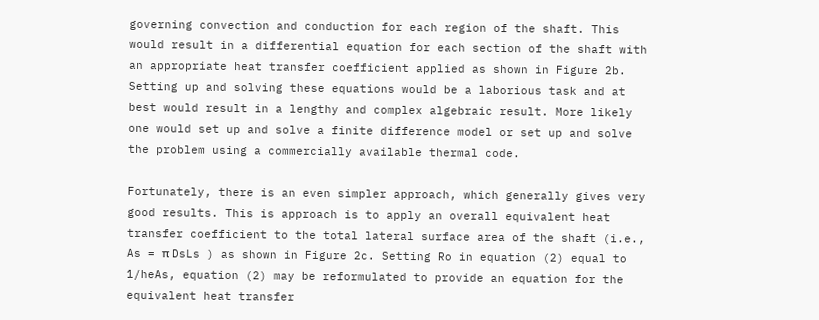governing convection and conduction for each region of the shaft. This would result in a differential equation for each section of the shaft with an appropriate heat transfer coefficient applied as shown in Figure 2b. Setting up and solving these equations would be a laborious task and at best would result in a lengthy and complex algebraic result. More likely one would set up and solve a finite difference model or set up and solve the problem using a commercially available thermal code.

Fortunately, there is an even simpler approach, which generally gives very good results. This is approach is to apply an overall equivalent heat transfer coefficient to the total lateral surface area of the shaft (i.e., As = π DsLs ) as shown in Figure 2c. Setting Ro in equation (2) equal to 1/heAs, equation (2) may be reformulated to provide an equation for the equivalent heat transfer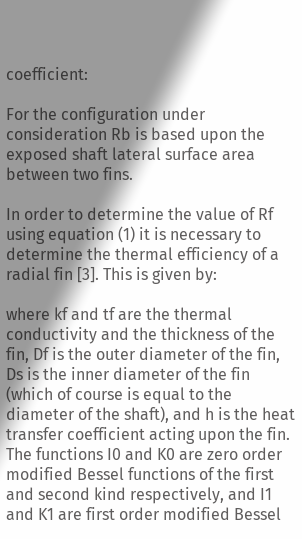coefficient:

For the configuration under consideration Rb is based upon the exposed shaft lateral surface area between two fins.

In order to determine the value of Rf using equation (1) it is necessary to determine the thermal efficiency of a radial fin [3]. This is given by:

where kf and tf are the thermal conductivity and the thickness of the fin, Df is the outer diameter of the fin, Ds is the inner diameter of the fin (which of course is equal to the diameter of the shaft), and h is the heat transfer coefficient acting upon the fin. The functions I0 and K0 are zero order modified Bessel functions of the first and second kind respectively, and I1 and K1 are first order modified Bessel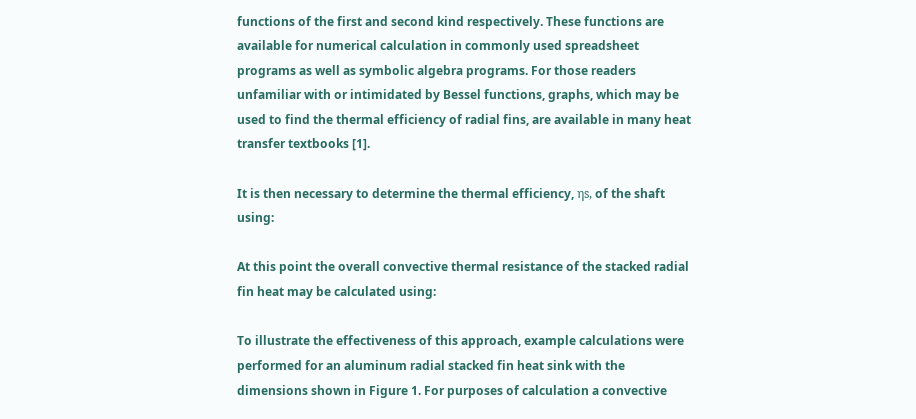functions of the first and second kind respectively. These functions are available for numerical calculation in commonly used spreadsheet programs as well as symbolic algebra programs. For those readers unfamiliar with or intimidated by Bessel functions, graphs, which may be used to find the thermal efficiency of radial fins, are available in many heat transfer textbooks [1].

It is then necessary to determine the thermal efficiency, ηs, of the shaft using:

At this point the overall convective thermal resistance of the stacked radial fin heat may be calculated using:

To illustrate the effectiveness of this approach, example calculations were performed for an aluminum radial stacked fin heat sink with the dimensions shown in Figure 1. For purposes of calculation a convective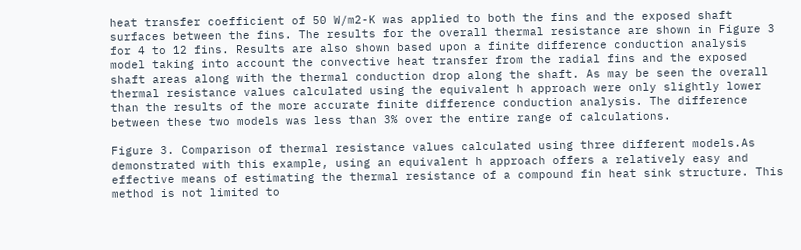heat transfer coefficient of 50 W/m2-K was applied to both the fins and the exposed shaft surfaces between the fins. The results for the overall thermal resistance are shown in Figure 3 for 4 to 12 fins. Results are also shown based upon a finite difference conduction analysis model taking into account the convective heat transfer from the radial fins and the exposed shaft areas along with the thermal conduction drop along the shaft. As may be seen the overall thermal resistance values calculated using the equivalent h approach were only slightly lower than the results of the more accurate finite difference conduction analysis. The difference between these two models was less than 3% over the entire range of calculations.

Figure 3. Comparison of thermal resistance values calculated using three different models.As demonstrated with this example, using an equivalent h approach offers a relatively easy and effective means of estimating the thermal resistance of a compound fin heat sink structure. This method is not limited to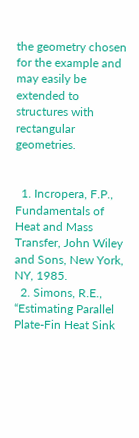the geometry chosen for the example and may easily be extended to structures with rectangular geometries.


  1. Incropera, F.P., Fundamentals of Heat and Mass Transfer, John Wiley and Sons, New York, NY, 1985.
  2. Simons, R.E., “Estimating Parallel Plate-Fin Heat Sink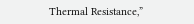Thermal Resistance,”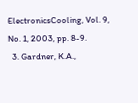ElectronicsCooling, Vol. 9, No. 1, 2003, pp. 8-9.
  3. Gardner, K.A.,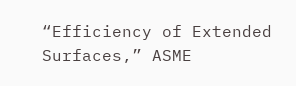“Efficiency of Extended Surfaces,” ASME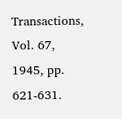Transactions, Vol. 67, 1945, pp. 621-631.